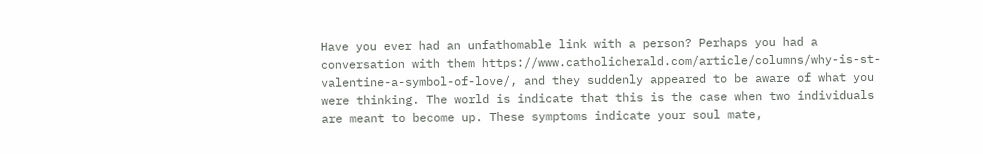Have you ever had an unfathomable link with a person? Perhaps you had a conversation with them https://www.catholicherald.com/article/columns/why-is-st-valentine-a-symbol-of-love/, and they suddenly appeared to be aware of what you were thinking. The world is indicate that this is the case when two individuals are meant to become up. These symptoms indicate your soul mate,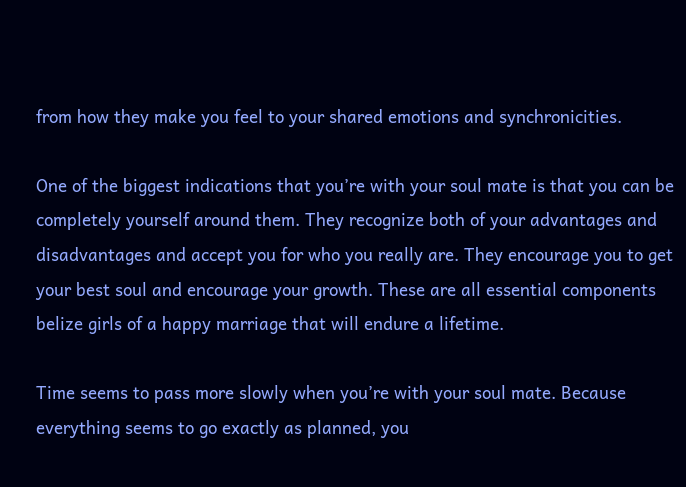from how they make you feel to your shared emotions and synchronicities.

One of the biggest indications that you’re with your soul mate is that you can be completely yourself around them. They recognize both of your advantages and disadvantages and accept you for who you really are. They encourage you to get your best soul and encourage your growth. These are all essential components belize girls of a happy marriage that will endure a lifetime.

Time seems to pass more slowly when you’re with your soul mate. Because everything seems to go exactly as planned, you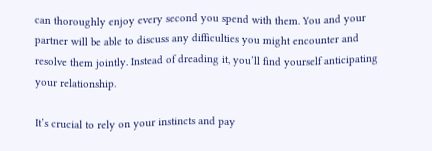can thoroughly enjoy every second you spend with them. You and your partner will be able to discuss any difficulties you might encounter and resolve them jointly. Instead of dreading it, you’ll find yourself anticipating your relationship.

It’s crucial to rely on your instincts and pay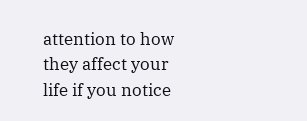attention to how they affect your life if you notice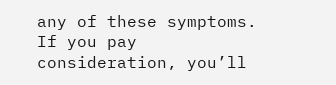any of these symptoms. If you pay consideration, you’ll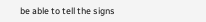be able to tell the signs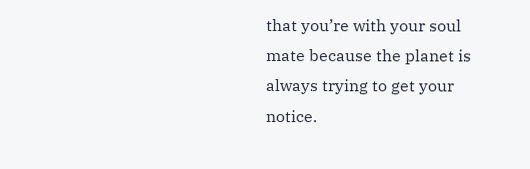that you’re with your soul mate because the planet is always trying to get your notice.